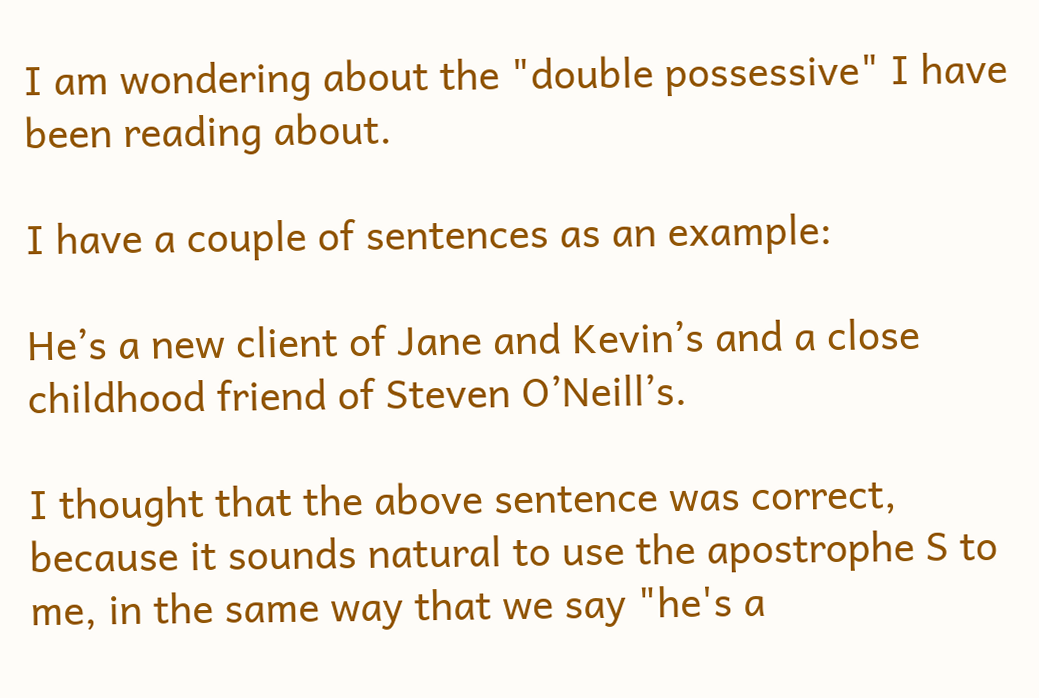I am wondering about the "double possessive" I have been reading about.

I have a couple of sentences as an example:

He’s a new client of Jane and Kevin’s and a close childhood friend of Steven O’Neill’s.

I thought that the above sentence was correct, because it sounds natural to use the apostrophe S to me, in the same way that we say "he's a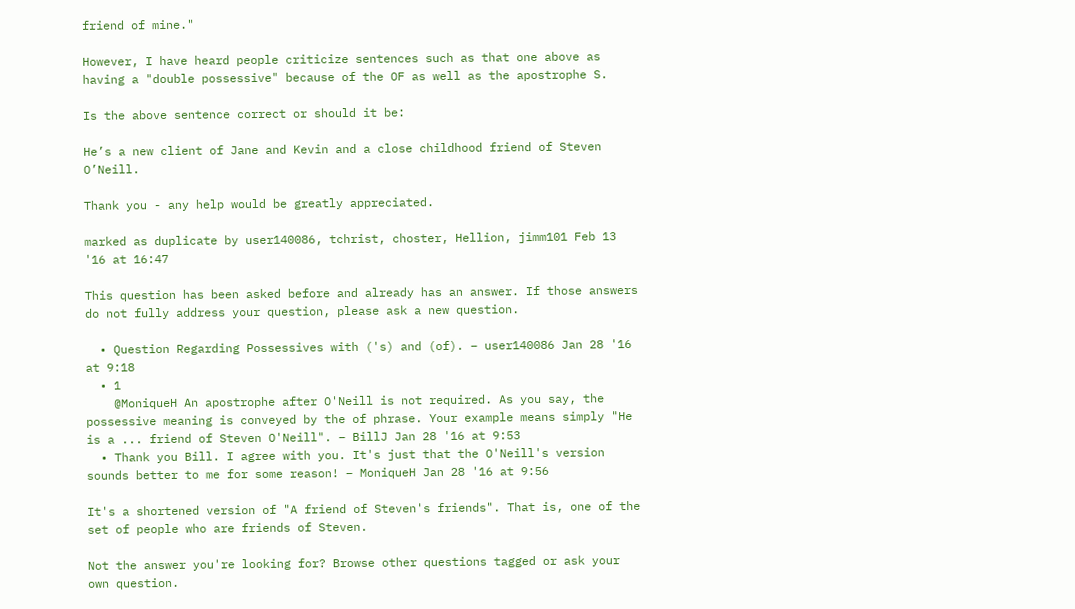friend of mine."

However, I have heard people criticize sentences such as that one above as having a "double possessive" because of the OF as well as the apostrophe S.

Is the above sentence correct or should it be:

He’s a new client of Jane and Kevin and a close childhood friend of Steven O’Neill.

Thank you - any help would be greatly appreciated.

marked as duplicate by user140086, tchrist, choster, Hellion, jimm101 Feb 13 '16 at 16:47

This question has been asked before and already has an answer. If those answers do not fully address your question, please ask a new question.

  • Question Regarding Possessives with ('s) and (of). – user140086 Jan 28 '16 at 9:18
  • 1
    @MoniqueH An apostrophe after O'Neill is not required. As you say, the possessive meaning is conveyed by the of phrase. Your example means simply "He is a ... friend of Steven O'Neill". – BillJ Jan 28 '16 at 9:53
  • Thank you Bill. I agree with you. It's just that the O'Neill's version sounds better to me for some reason! – MoniqueH Jan 28 '16 at 9:56

It's a shortened version of "A friend of Steven's friends". That is, one of the set of people who are friends of Steven.

Not the answer you're looking for? Browse other questions tagged or ask your own question.